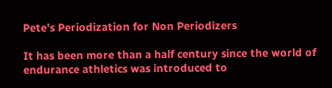Pete’s Periodization for Non Periodizers

It has been more than a half century since the world of endurance athletics was introduced to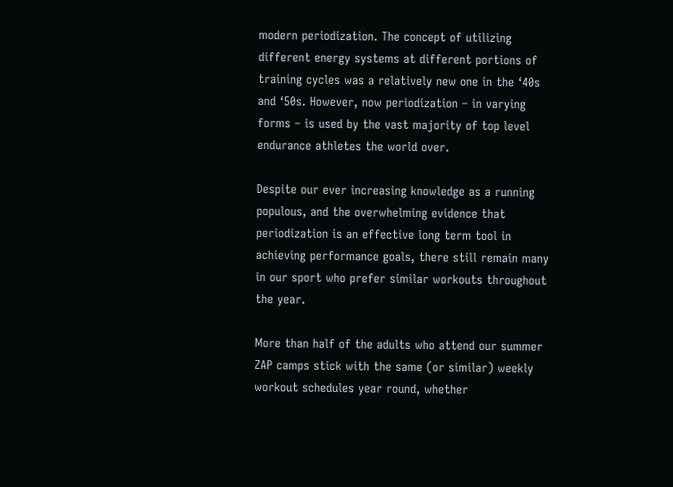modern periodization. The concept of utilizing different energy systems at different portions of training cycles was a relatively new one in the ‘40s and ‘50s. However, now periodization – in varying forms – is used by the vast majority of top level endurance athletes the world over.

Despite our ever increasing knowledge as a running populous, and the overwhelming evidence that periodization is an effective long term tool in achieving performance goals, there still remain many in our sport who prefer similar workouts throughout the year.

More than half of the adults who attend our summer ZAP camps stick with the same (or similar) weekly workout schedules year round, whether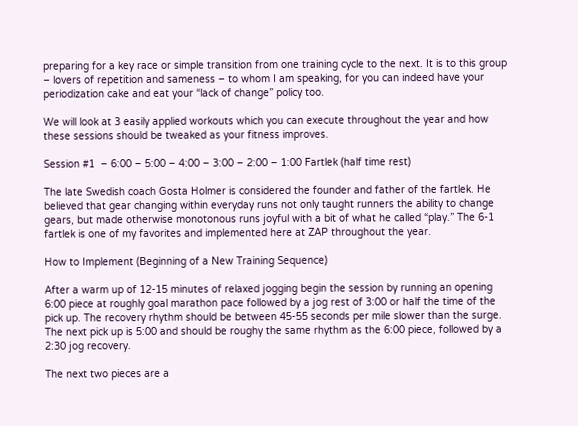preparing for a key race or simple transition from one training cycle to the next. It is to this group – lovers of repetition and sameness – to whom I am speaking, for you can indeed have your periodization cake and eat your “lack of change” policy too.

We will look at 3 easily applied workouts which you can execute throughout the year and how these sessions should be tweaked as your fitness improves.

Session #1  – 6:00 – 5:00 – 4:00 – 3:00 – 2:00 – 1:00 Fartlek (half time rest)

The late Swedish coach Gosta Holmer is considered the founder and father of the fartlek. He believed that gear changing within everyday runs not only taught runners the ability to change gears, but made otherwise monotonous runs joyful with a bit of what he called “play.” The 6-1 fartlek is one of my favorites and implemented here at ZAP throughout the year.

How to Implement (Beginning of a New Training Sequence)

After a warm up of 12-15 minutes of relaxed jogging begin the session by running an opening 6:00 piece at roughly goal marathon pace followed by a jog rest of 3:00 or half the time of the pick up. The recovery rhythm should be between 45-55 seconds per mile slower than the surge. The next pick up is 5:00 and should be roughy the same rhythm as the 6:00 piece, followed by a 2:30 jog recovery.

The next two pieces are a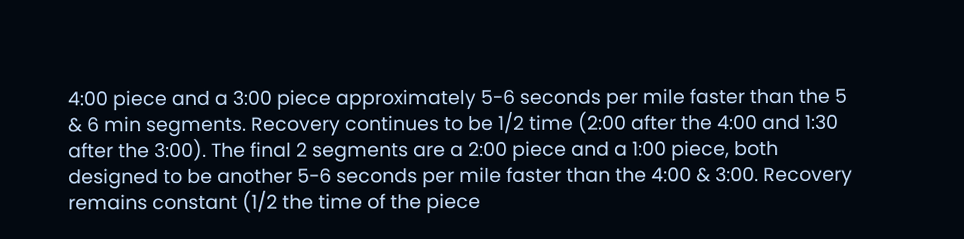4:00 piece and a 3:00 piece approximately 5-6 seconds per mile faster than the 5 & 6 min segments. Recovery continues to be 1/2 time (2:00 after the 4:00 and 1:30 after the 3:00). The final 2 segments are a 2:00 piece and a 1:00 piece, both designed to be another 5-6 seconds per mile faster than the 4:00 & 3:00. Recovery remains constant (1/2 the time of the piece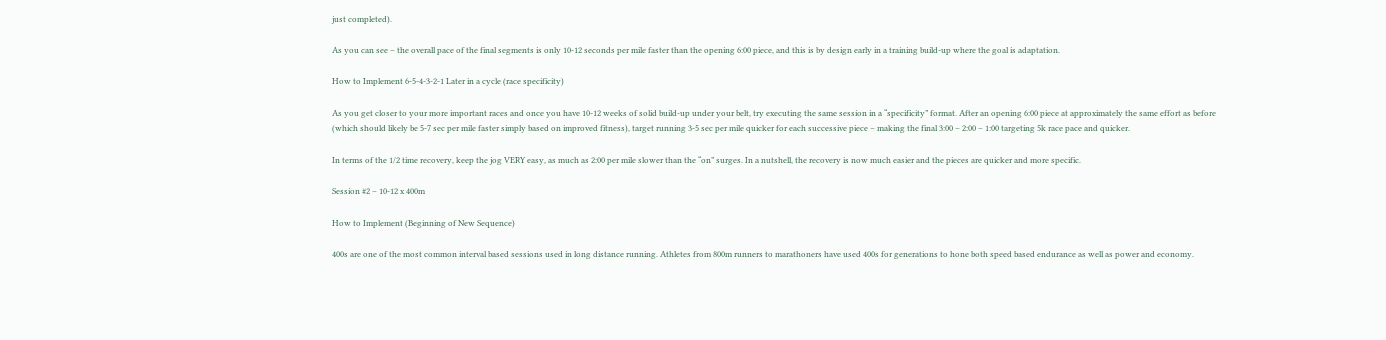just completed).

As you can see – the overall pace of the final segments is only 10-12 seconds per mile faster than the opening 6:00 piece, and this is by design early in a training build-up where the goal is adaptation.

How to Implement 6-5-4-3-2-1 Later in a cycle (race specificity)

As you get closer to your more important races and once you have 10-12 weeks of solid build-up under your belt, try executing the same session in a “specificity” format. After an opening 6:00 piece at approximately the same effort as before (which should likely be 5-7 sec per mile faster simply based on improved fitness), target running 3-5 sec per mile quicker for each successive piece – making the final 3:00 – 2:00 – 1:00 targeting 5k race pace and quicker.

In terms of the 1/2 time recovery, keep the jog VERY easy, as much as 2:00 per mile slower than the “on” surges. In a nutshell, the recovery is now much easier and the pieces are quicker and more specific.

Session #2 – 10-12 x 400m

How to Implement (Beginning of New Sequence)

400s are one of the most common interval based sessions used in long distance running. Athletes from 800m runners to marathoners have used 400s for generations to hone both speed based endurance as well as power and economy.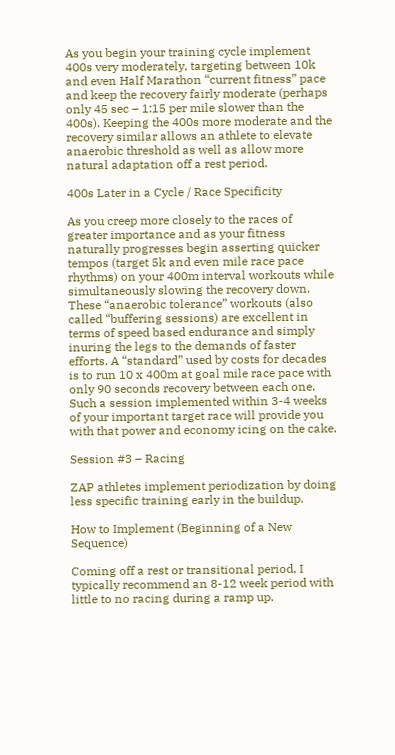As you begin your training cycle implement 400s very moderately, targeting between 10k and even Half Marathon “current fitness” pace and keep the recovery fairly moderate (perhaps only 45 sec – 1:15 per mile slower than the 400s). Keeping the 400s more moderate and the recovery similar allows an athlete to elevate anaerobic threshold as well as allow more natural adaptation off a rest period.

400s Later in a Cycle / Race Specificity

As you creep more closely to the races of greater importance and as your fitness naturally progresses begin asserting quicker tempos (target 5k and even mile race pace rhythms) on your 400m interval workouts while simultaneously slowing the recovery down. These “anaerobic tolerance” workouts (also called “buffering sessions) are excellent in terms of speed based endurance and simply inuring the legs to the demands of faster efforts. A “standard” used by costs for decades is to run 10 x 400m at goal mile race pace with only 90 seconds recovery between each one. Such a session implemented within 3-4 weeks of your important target race will provide you with that power and economy icing on the cake.

Session #3 – Racing

ZAP athletes implement periodization by doing less specific training early in the buildup.

How to Implement (Beginning of a New Sequence)

Coming off a rest or transitional period, I typically recommend an 8-12 week period with little to no racing during a ramp up.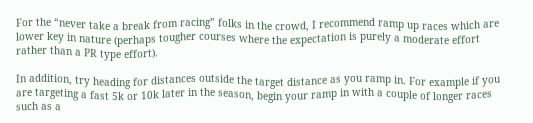For the “never take a break from racing” folks in the crowd, I recommend ramp up races which are lower key in nature (perhaps tougher courses where the expectation is purely a moderate effort rather than a PR type effort).

In addition, try heading for distances outside the target distance as you ramp in. For example if you are targeting a fast 5k or 10k later in the season, begin your ramp in with a couple of longer races such as a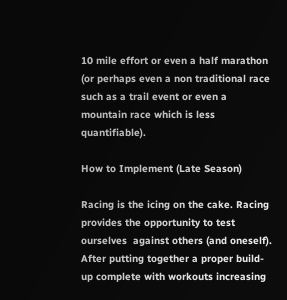10 mile effort or even a half marathon (or perhaps even a non traditional race such as a trail event or even a mountain race which is less quantifiable).

How to Implement (Late Season)

Racing is the icing on the cake. Racing provides the opportunity to test ourselves  against others (and oneself). After putting together a proper build-up complete with workouts increasing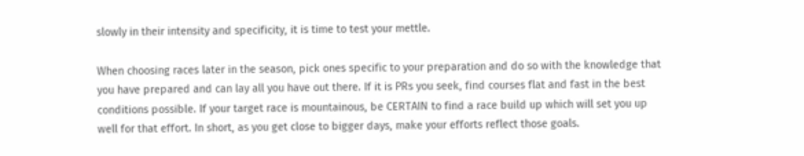slowly in their intensity and specificity, it is time to test your mettle.

When choosing races later in the season, pick ones specific to your preparation and do so with the knowledge that you have prepared and can lay all you have out there. If it is PRs you seek, find courses flat and fast in the best conditions possible. If your target race is mountainous, be CERTAIN to find a race build up which will set you up well for that effort. In short, as you get close to bigger days, make your efforts reflect those goals.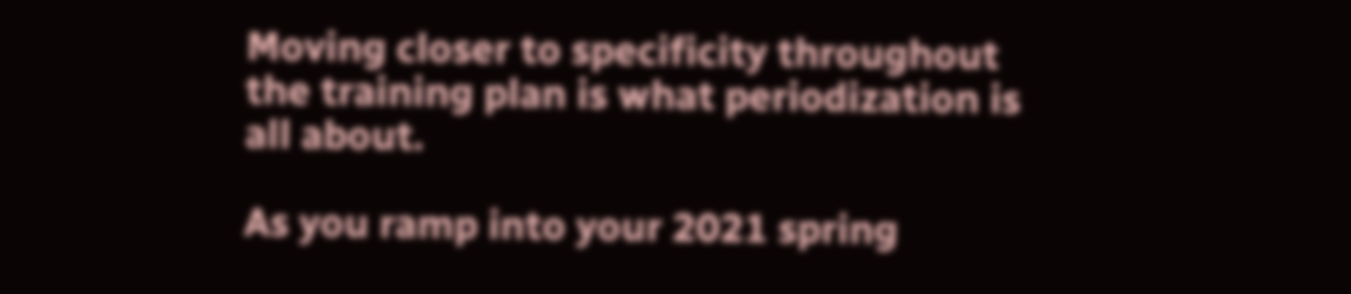Moving closer to specificity throughout the training plan is what periodization is all about.

As you ramp into your 2021 spring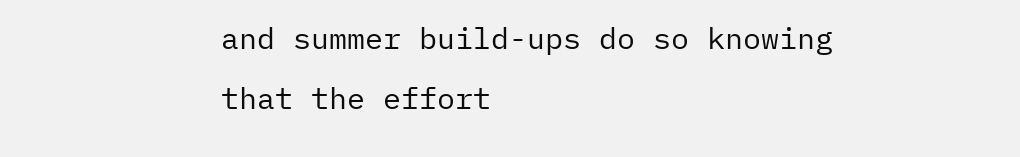and summer build-ups do so knowing that the effort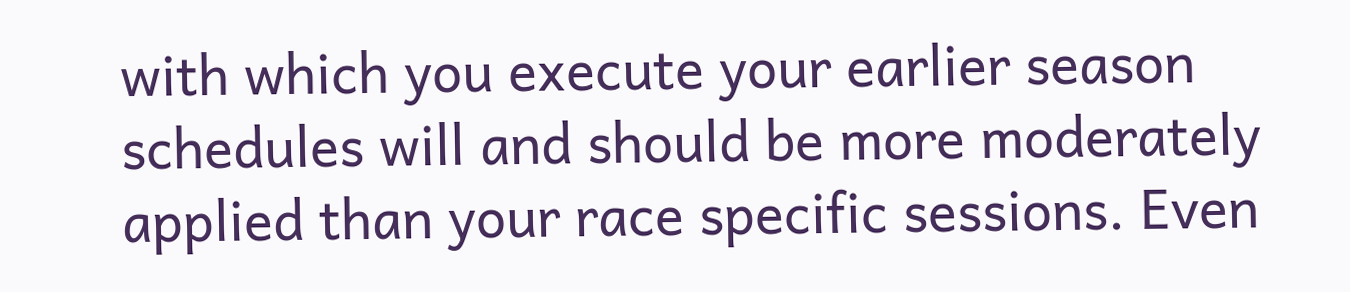with which you execute your earlier season schedules will and should be more moderately applied than your race specific sessions. Even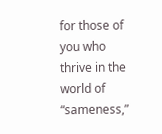for those of you who thrive in the world of “sameness,”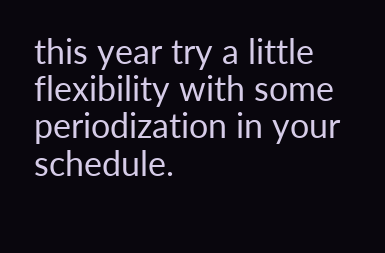this year try a little flexibility with some periodization in your schedule.